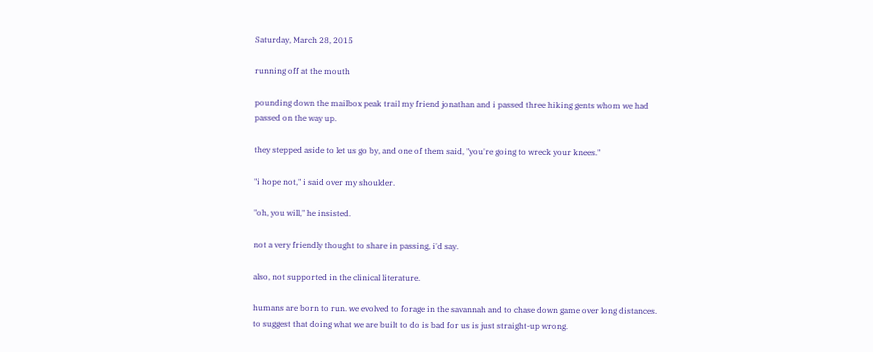Saturday, March 28, 2015

running off at the mouth

pounding down the mailbox peak trail my friend jonathan and i passed three hiking gents whom we had passed on the way up.

they stepped aside to let us go by, and one of them said, "you're going to wreck your knees."

"i hope not," i said over my shoulder.

"oh, you will," he insisted.

not a very friendly thought to share in passing, i'd say.

also, not supported in the clinical literature.

humans are born to run. we evolved to forage in the savannah and to chase down game over long distances. to suggest that doing what we are built to do is bad for us is just straight-up wrong.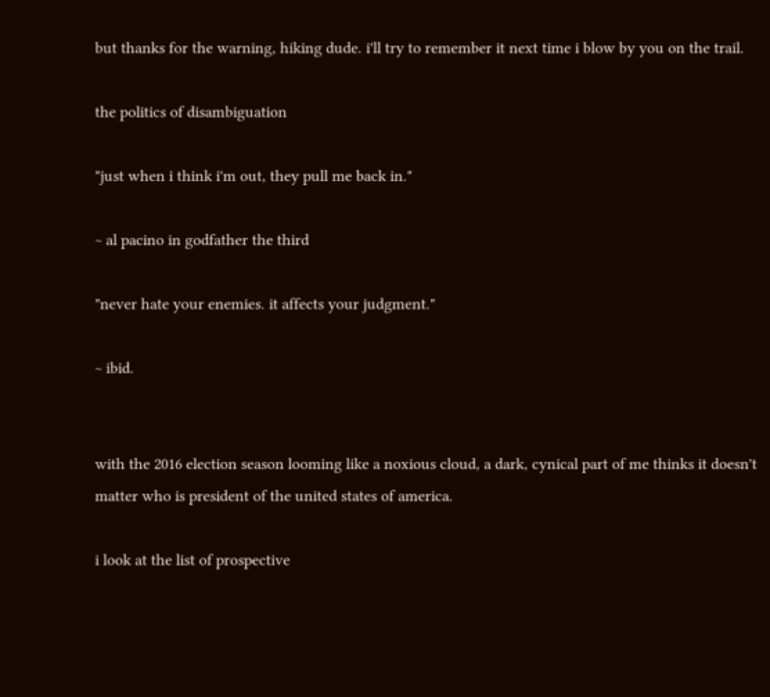but thanks for the warning, hiking dude. i'll try to remember it next time i blow by you on the trail.

the politics of disambiguation

"just when i think i'm out, they pull me back in."

~ al pacino in godfather the third

"never hate your enemies. it affects your judgment."

~ ibid.


with the 2016 election season looming like a noxious cloud, a dark, cynical part of me thinks it doesn't matter who is president of the united states of america.

i look at the list of prospective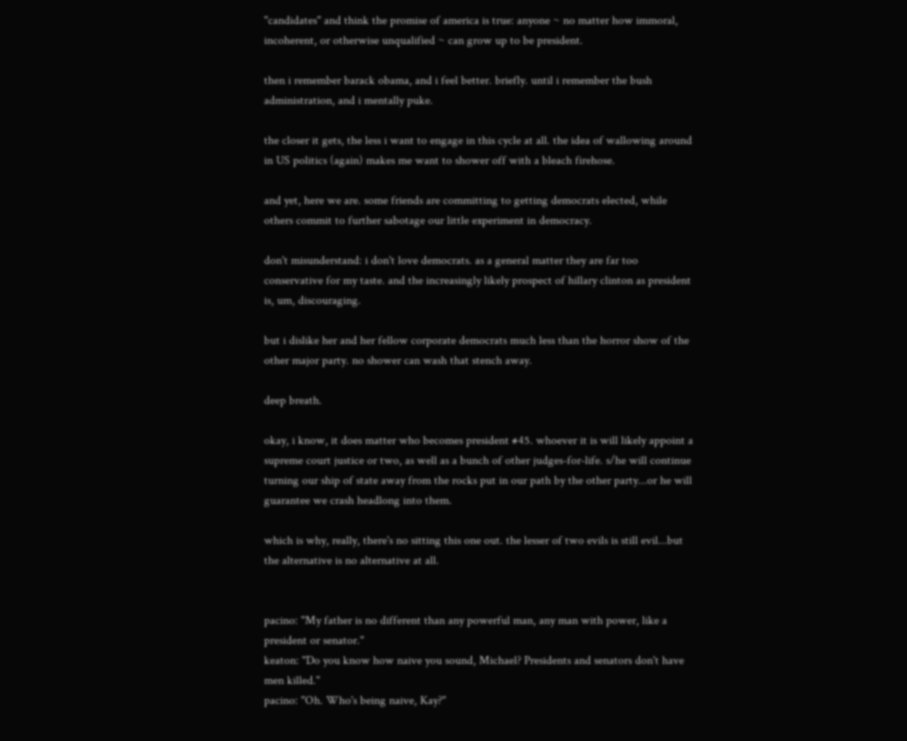"candidates" and think the promise of america is true: anyone ~ no matter how immoral, incoherent, or otherwise unqualified ~ can grow up to be president.

then i remember barack obama, and i feel better. briefly. until i remember the bush administration, and i mentally puke.

the closer it gets, the less i want to engage in this cycle at all. the idea of wallowing around in US politics (again) makes me want to shower off with a bleach firehose.

and yet, here we are. some friends are committing to getting democrats elected, while others commit to further sabotage our little experiment in democracy.

don't misunderstand: i don't love democrats. as a general matter they are far too conservative for my taste. and the increasingly likely prospect of hillary clinton as president is, um, discouraging.

but i dislike her and her fellow corporate democrats much less than the horror show of the other major party. no shower can wash that stench away.

deep breath.

okay, i know, it does matter who becomes president #45. whoever it is will likely appoint a supreme court justice or two, as well as a bunch of other judges-for-life. s/he will continue turning our ship of state away from the rocks put in our path by the other party...or he will guarantee we crash headlong into them.

which is why, really, there's no sitting this one out. the lesser of two evils is still evil...but the alternative is no alternative at all.


pacino: "My father is no different than any powerful man, any man with power, like a president or senator."
keaton: "Do you know how naive you sound, Michael? Presidents and senators don't have men killed."
pacino: "Oh. Who's being naive, Kay?"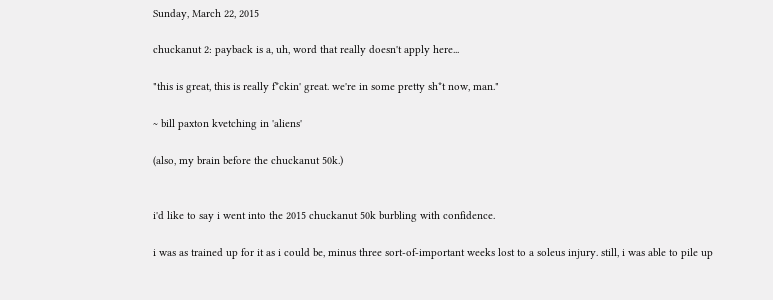Sunday, March 22, 2015

chuckanut 2: payback is a, uh, word that really doesn't apply here...

"this is great, this is really f*ckin' great. we're in some pretty sh*t now, man."

~ bill paxton kvetching in 'aliens'

(also, my brain before the chuckanut 50k.)


i'd like to say i went into the 2015 chuckanut 50k burbling with confidence.

i was as trained up for it as i could be, minus three sort-of-important weeks lost to a soleus injury. still, i was able to pile up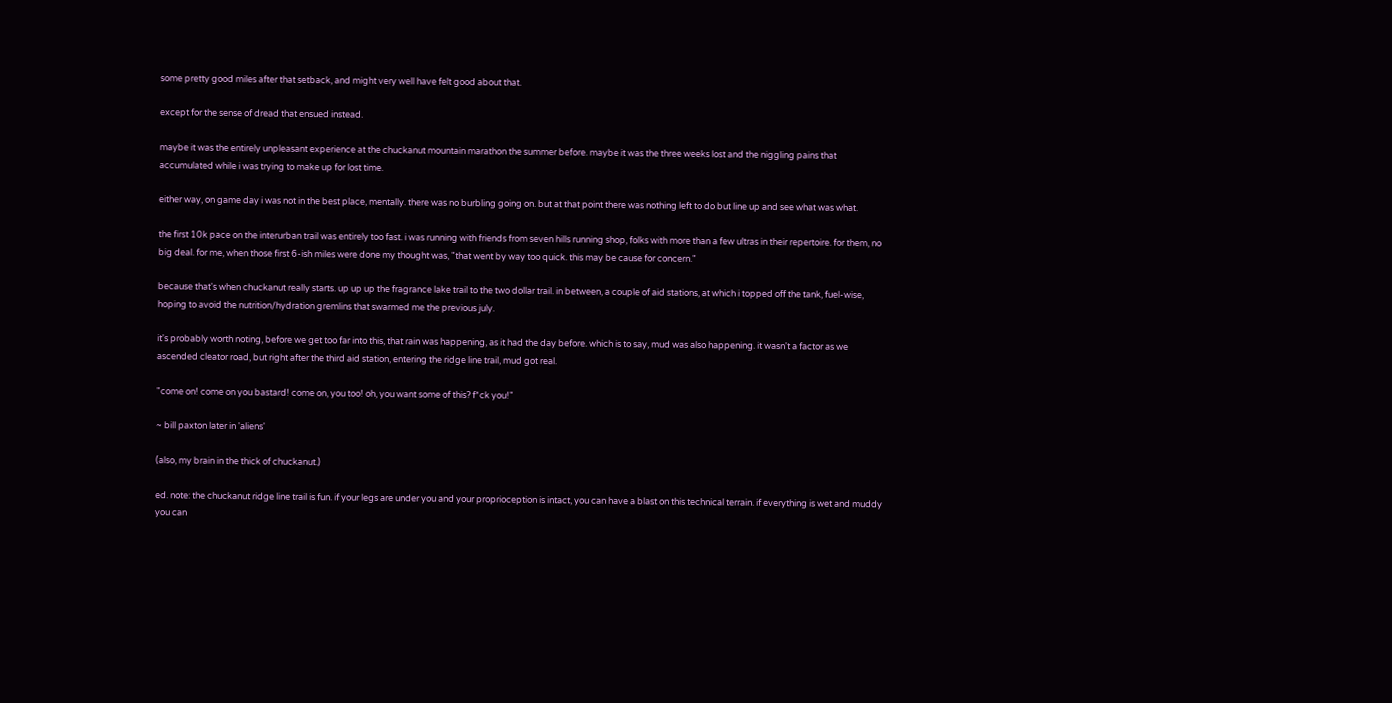some pretty good miles after that setback, and might very well have felt good about that.

except for the sense of dread that ensued instead.

maybe it was the entirely unpleasant experience at the chuckanut mountain marathon the summer before. maybe it was the three weeks lost and the niggling pains that accumulated while i was trying to make up for lost time.

either way, on game day i was not in the best place, mentally. there was no burbling going on. but at that point there was nothing left to do but line up and see what was what.

the first 10k pace on the interurban trail was entirely too fast. i was running with friends from seven hills running shop, folks with more than a few ultras in their repertoire. for them, no big deal. for me, when those first 6-ish miles were done my thought was, "that went by way too quick. this may be cause for concern."

because that's when chuckanut really starts. up up up the fragrance lake trail to the two dollar trail. in between, a couple of aid stations, at which i topped off the tank, fuel-wise, hoping to avoid the nutrition/hydration gremlins that swarmed me the previous july.

it's probably worth noting, before we get too far into this, that rain was happening, as it had the day before. which is to say, mud was also happening. it wasn't a factor as we ascended cleator road, but right after the third aid station, entering the ridge line trail, mud got real.

"come on! come on you bastard! come on, you too! oh, you want some of this? f*ck you!"

~ bill paxton later in 'aliens'

(also, my brain in the thick of chuckanut.)

ed. note: the chuckanut ridge line trail is fun. if your legs are under you and your proprioception is intact, you can have a blast on this technical terrain. if everything is wet and muddy you can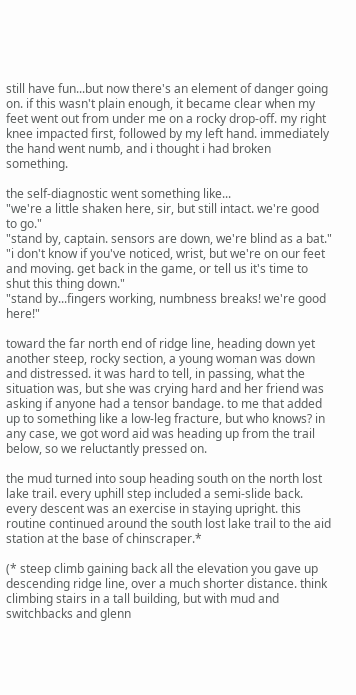still have fun...but now there's an element of danger going on. if this wasn't plain enough, it became clear when my feet went out from under me on a rocky drop-off. my right knee impacted first, followed by my left hand. immediately the hand went numb, and i thought i had broken something.

the self-diagnostic went something like...
"we're a little shaken here, sir, but still intact. we're good to go."
"stand by, captain. sensors are down, we're blind as a bat."
"i don't know if you've noticed, wrist, but we're on our feet and moving. get back in the game, or tell us it's time to shut this thing down."
"stand by...fingers working, numbness breaks! we're good here!"

toward the far north end of ridge line, heading down yet another steep, rocky section, a young woman was down and distressed. it was hard to tell, in passing, what the situation was, but she was crying hard and her friend was asking if anyone had a tensor bandage. to me that added up to something like a low-leg fracture, but who knows? in any case, we got word aid was heading up from the trail below, so we reluctantly pressed on.

the mud turned into soup heading south on the north lost lake trail. every uphill step included a semi-slide back. every descent was an exercise in staying upright. this routine continued around the south lost lake trail to the aid station at the base of chinscraper.*

(* steep climb gaining back all the elevation you gave up descending ridge line, over a much shorter distance. think climbing stairs in a tall building, but with mud and switchbacks and glenn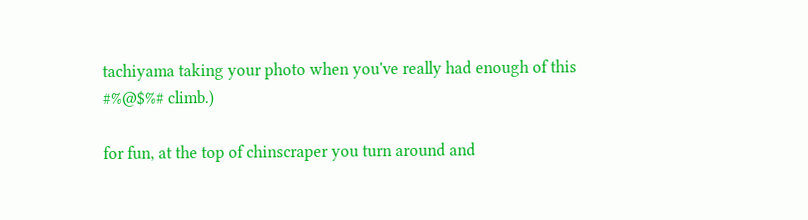tachiyama taking your photo when you've really had enough of this #%@$%# climb.)

for fun, at the top of chinscraper you turn around and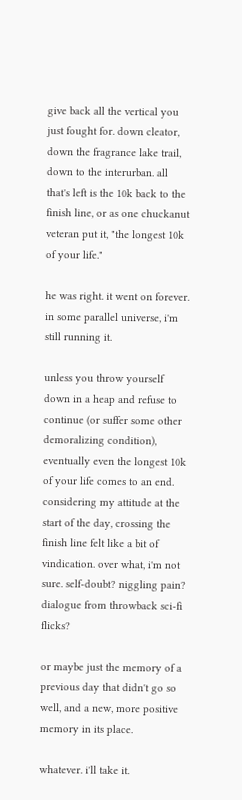give back all the vertical you just fought for. down cleator, down the fragrance lake trail, down to the interurban. all that's left is the 10k back to the finish line, or as one chuckanut veteran put it, "the longest 10k of your life."

he was right. it went on forever. in some parallel universe, i'm still running it.

unless you throw yourself down in a heap and refuse to continue (or suffer some other demoralizing condition), eventually even the longest 10k of your life comes to an end. considering my attitude at the start of the day, crossing the finish line felt like a bit of vindication. over what, i'm not sure. self-doubt? niggling pain? dialogue from throwback sci-fi flicks?

or maybe just the memory of a previous day that didn't go so well, and a new, more positive memory in its place.

whatever. i'll take it.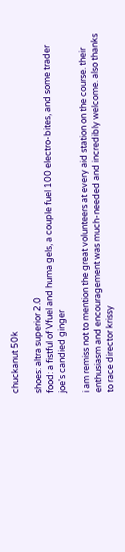chuckanut 50k

shoes: altra superior 2.0
food: a fistful of Vfuel and huma gels, a couple fuel 100 electro-bites, and some trader joe's candied ginger

i am remiss not to mention the great volunteers at every aid station on the course. their enthusiasm and encouragement was much-needed and incredibly welcome. also thanks to race director krissy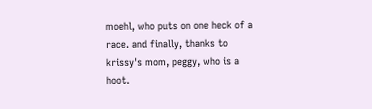moehl, who puts on one heck of a race. and finally, thanks to krissy's mom, peggy, who is a hoot.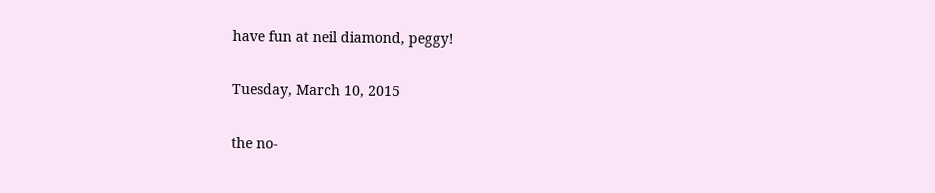have fun at neil diamond, peggy!

Tuesday, March 10, 2015

the no-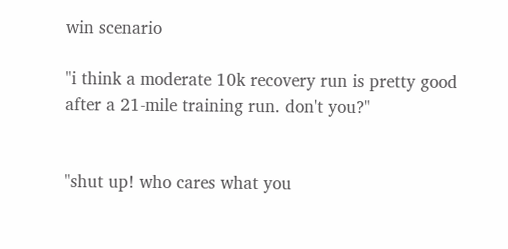win scenario

"i think a moderate 10k recovery run is pretty good after a 21-mile training run. don't you?"


"shut up! who cares what you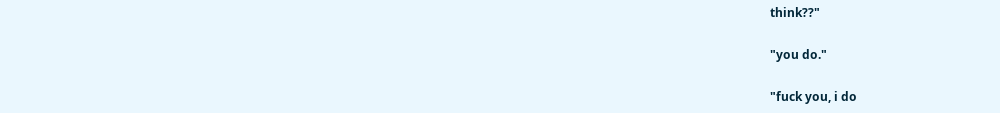think??"

"you do."

"fuck you, i do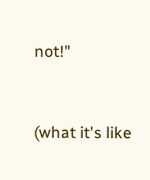not!"


(what it's like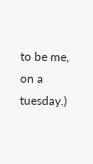to be me, on a tuesday.)